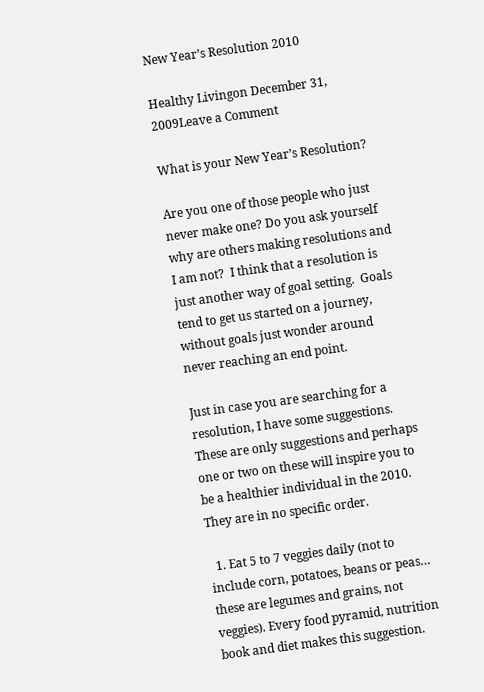New Year’s Resolution 2010

Healthy Livingon December 31, 2009Leave a Comment

What is your New Year’s Resolution?

Are you one of those people who just never make one? Do you ask yourself why are others making resolutions and I am not?  I think that a resolution is just another way of goal setting.  Goals tend to get us started on a journey,  without goals just wonder around never reaching an end point.

Just in case you are searching for a resolution, I have some suggestions. These are only suggestions and perhaps one or two on these will inspire you to be a healthier individual in the 2010. They are in no specific order.

  1. Eat 5 to 7 veggies daily (not to include corn, potatoes, beans or peas… these are legumes and grains, not veggies). Every food pyramid, nutrition book and diet makes this suggestion.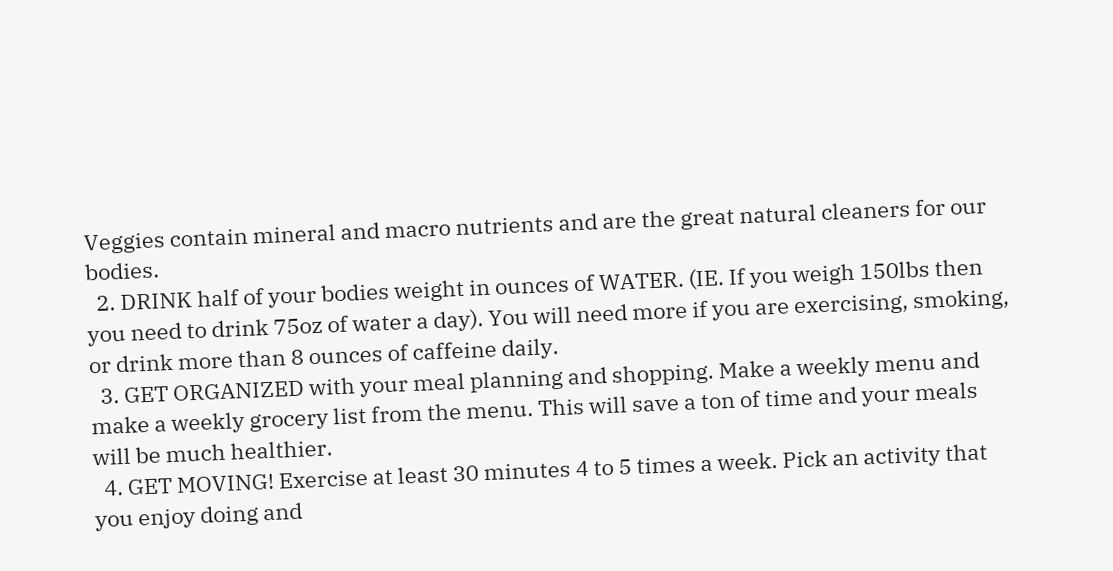Veggies contain mineral and macro nutrients and are the great natural cleaners for our bodies.
  2. DRINK half of your bodies weight in ounces of WATER. (IE. If you weigh 150lbs then you need to drink 75oz of water a day). You will need more if you are exercising, smoking, or drink more than 8 ounces of caffeine daily.
  3. GET ORGANIZED with your meal planning and shopping. Make a weekly menu and make a weekly grocery list from the menu. This will save a ton of time and your meals will be much healthier.
  4. GET MOVING! Exercise at least 30 minutes 4 to 5 times a week. Pick an activity that you enjoy doing and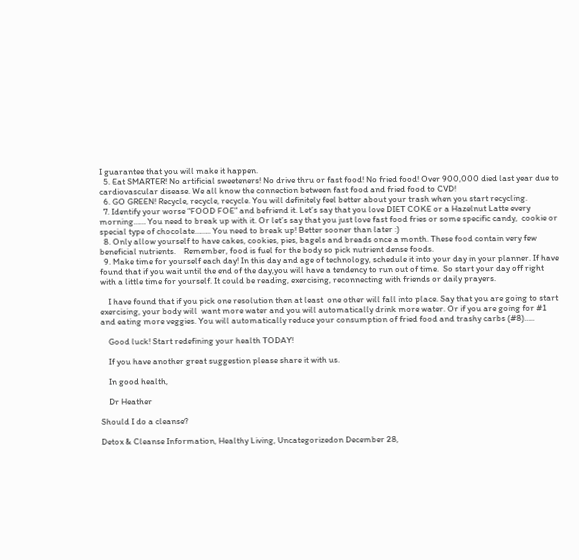I guarantee that you will make it happen.
  5. Eat SMARTER! No artificial sweeteners! No drive thru or fast food! No fried food! Over 900,000 died last year due to cardiovascular disease. We all know the connection between fast food and fried food to CVD!
  6. GO GREEN! Recycle, recycle, recycle. You will definitely feel better about your trash when you start recycling.
  7. Identify your worse “FOOD FOE” and befriend it. Let’s say that you love DIET COKE or a Hazelnut Latte every morning…… You need to break up with it. Or let’s say that you just love fast food fries or some specific candy,  cookie or special type of chocolate…….. You need to break up! Better sooner than later :)
  8. Only allow yourself to have cakes, cookies, pies, bagels and breads once a month. These food contain very few beneficial nutrients.    Remember, food is fuel for the body so pick nutrient dense foods.
  9. Make time for yourself each day! In this day and age of technology, schedule it into your day in your planner. If have found that if you wait until the end of the day,you will have a tendency to run out of time.  So start your day off right with a little time for yourself. It could be reading, exercising, reconnecting with friends or daily prayers.

    I have found that if you pick one resolution then at least  one other will fall into place. Say that you are going to start exercising, your body will  want more water and you will automatically drink more water. Or if you are going for #1 and eating more veggies. You will automatically reduce your consumption of fried food and trashy carbs (#8)…..

    Good luck! Start redefining your health TODAY!

    If you have another great suggestion please share it with us.

    In good health,

    Dr Heather

Should I do a cleanse?

Detox & Cleanse Information, Healthy Living, Uncategorizedon December 28,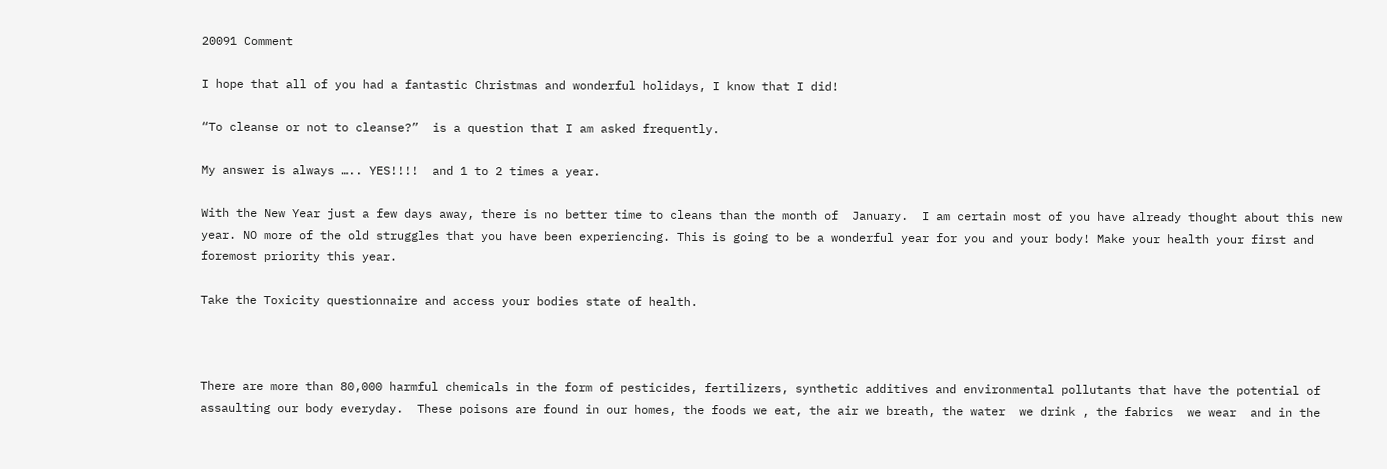20091 Comment

I hope that all of you had a fantastic Christmas and wonderful holidays, I know that I did!

“To cleanse or not to cleanse?”  is a question that I am asked frequently.

My answer is always ….. YES!!!!  and 1 to 2 times a year.

With the New Year just a few days away, there is no better time to cleans than the month of  January.  I am certain most of you have already thought about this new year. NO more of the old struggles that you have been experiencing. This is going to be a wonderful year for you and your body! Make your health your first and foremost priority this year.

Take the Toxicity questionnaire and access your bodies state of health.



There are more than 80,000 harmful chemicals in the form of pesticides, fertilizers, synthetic additives and environmental pollutants that have the potential of assaulting our body everyday.  These poisons are found in our homes, the foods we eat, the air we breath, the water  we drink , the fabrics  we wear  and in the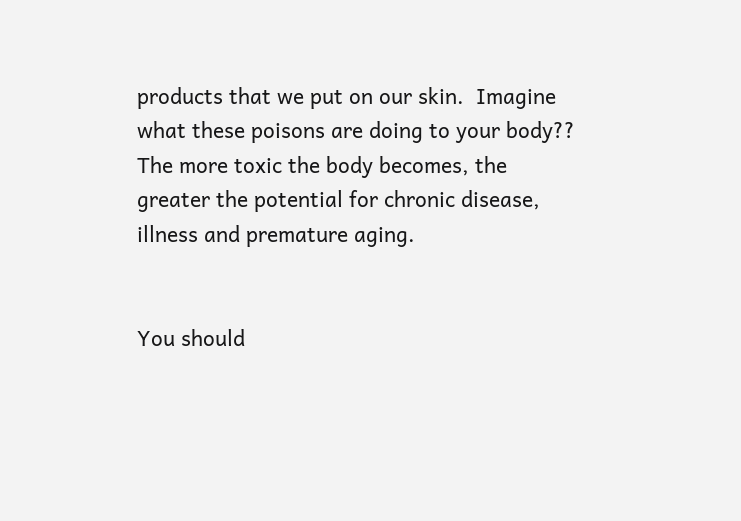products that we put on our skin.  Imagine what these poisons are doing to your body??  The more toxic the body becomes, the greater the potential for chronic disease, illness and premature aging.


You should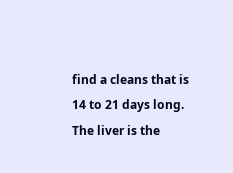find a cleans that is 14 to 21 days long. The liver is the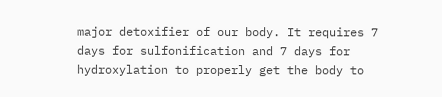major detoxifier of our body. It requires 7 days for sulfonification and 7 days for hydroxylation to properly get the body to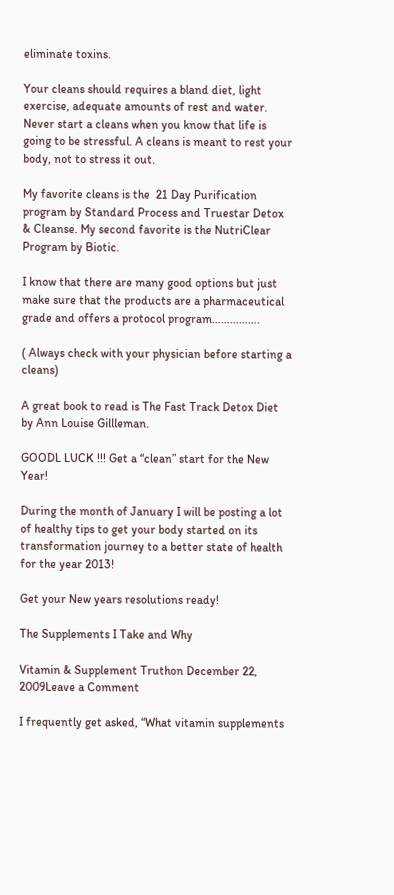eliminate toxins.

Your cleans should requires a bland diet, light exercise, adequate amounts of rest and water. Never start a cleans when you know that life is going to be stressful. A cleans is meant to rest your body, not to stress it out.

My favorite cleans is the  21 Day Purification program by Standard Process and Truestar Detox & Cleanse. My second favorite is the NutriClear Program by Biotic.

I know that there are many good options but just make sure that the products are a pharmaceutical grade and offers a protocol program…………….

( Always check with your physician before starting a cleans)

A great book to read is The Fast Track Detox Diet by Ann Louise Gillleman.

GOODL LUCK !!! Get a “clean” start for the New Year!

During the month of January I will be posting a lot of healthy tips to get your body started on its transformation journey to a better state of health for the year 2013!

Get your New years resolutions ready!

The Supplements I Take and Why

Vitamin & Supplement Truthon December 22, 2009Leave a Comment

I frequently get asked, “What vitamin supplements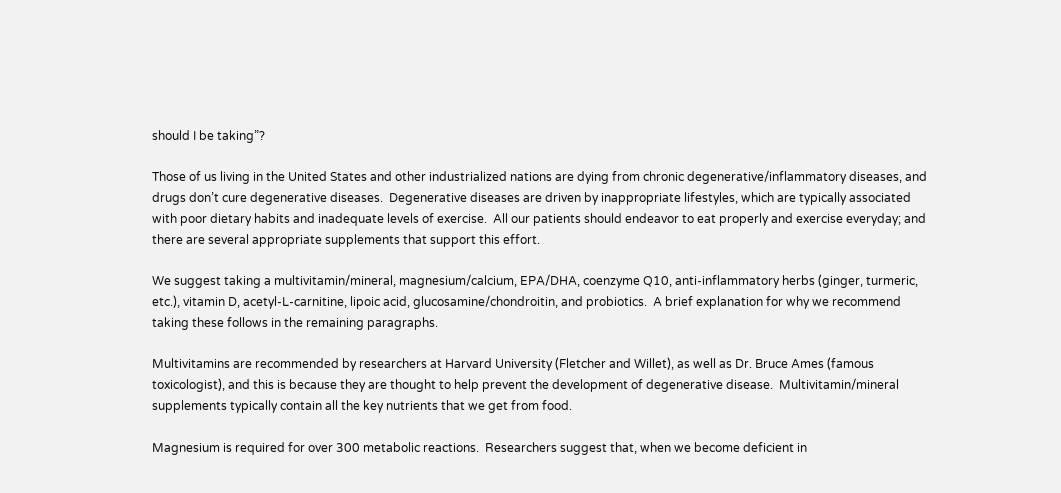should I be taking”?

Those of us living in the United States and other industrialized nations are dying from chronic degenerative/inflammatory diseases, and drugs don’t cure degenerative diseases.  Degenerative diseases are driven by inappropriate lifestyles, which are typically associated with poor dietary habits and inadequate levels of exercise.  All our patients should endeavor to eat properly and exercise everyday; and there are several appropriate supplements that support this effort.

We suggest taking a multivitamin/mineral, magnesium/calcium, EPA/DHA, coenzyme Q10, anti-inflammatory herbs (ginger, turmeric, etc.), vitamin D, acetyl-L-carnitine, lipoic acid, glucosamine/chondroitin, and probiotics.  A brief explanation for why we recommend taking these follows in the remaining paragraphs.

Multivitamins are recommended by researchers at Harvard University (Fletcher and Willet), as well as Dr. Bruce Ames (famous toxicologist), and this is because they are thought to help prevent the development of degenerative disease.  Multivitamin/mineral supplements typically contain all the key nutrients that we get from food.

Magnesium is required for over 300 metabolic reactions.  Researchers suggest that, when we become deficient in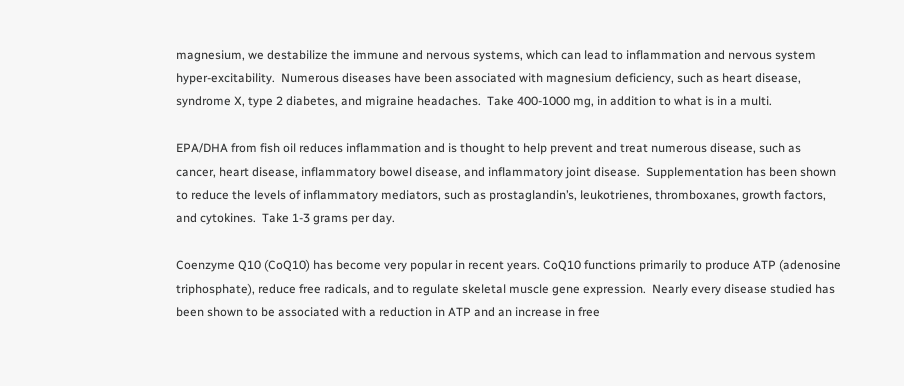magnesium, we destabilize the immune and nervous systems, which can lead to inflammation and nervous system hyper-excitability.  Numerous diseases have been associated with magnesium deficiency, such as heart disease, syndrome X, type 2 diabetes, and migraine headaches.  Take 400-1000 mg, in addition to what is in a multi.

EPA/DHA from fish oil reduces inflammation and is thought to help prevent and treat numerous disease, such as cancer, heart disease, inflammatory bowel disease, and inflammatory joint disease.  Supplementation has been shown to reduce the levels of inflammatory mediators, such as prostaglandin’s, leukotrienes, thromboxanes, growth factors, and cytokines.  Take 1-3 grams per day.

Coenzyme Q10 (CoQ10) has become very popular in recent years. CoQ10 functions primarily to produce ATP (adenosine triphosphate), reduce free radicals, and to regulate skeletal muscle gene expression.  Nearly every disease studied has been shown to be associated with a reduction in ATP and an increase in free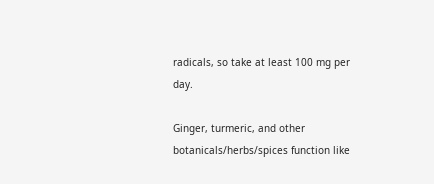radicals, so take at least 100 mg per day.

Ginger, turmeric, and other botanicals/herbs/spices function like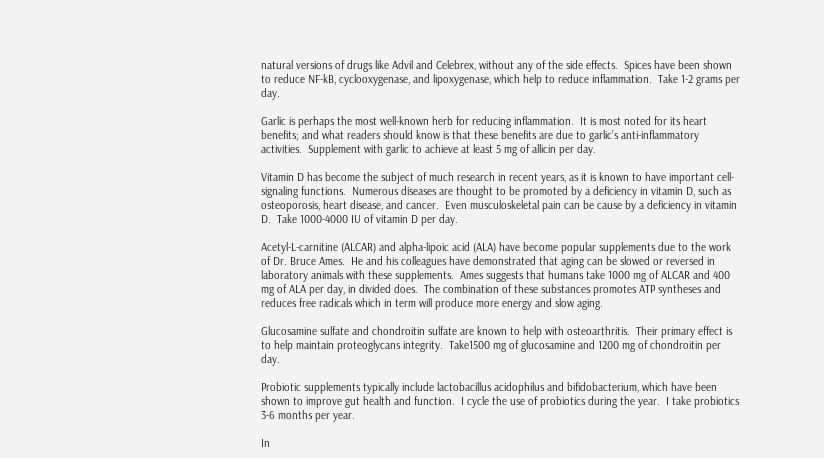natural versions of drugs like Advil and Celebrex, without any of the side effects.  Spices have been shown to reduce NF-kB, cyclooxygenase, and lipoxygenase, which help to reduce inflammation.  Take 1-2 grams per day.

Garlic is perhaps the most well-known herb for reducing inflammation.  It is most noted for its heart benefits; and what readers should know is that these benefits are due to garlic’s anti-inflammatory activities.  Supplement with garlic to achieve at least 5 mg of allicin per day.

Vitamin D has become the subject of much research in recent years, as it is known to have important cell-signaling functions.  Numerous diseases are thought to be promoted by a deficiency in vitamin D, such as osteoporosis, heart disease, and cancer.  Even musculoskeletal pain can be cause by a deficiency in vitamin D.  Take 1000-4000 IU of vitamin D per day.

Acetyl-L-carnitine (ALCAR) and alpha-lipoic acid (ALA) have become popular supplements due to the work of Dr. Bruce Ames.  He and his colleagues have demonstrated that aging can be slowed or reversed in laboratory animals with these supplements.  Ames suggests that humans take 1000 mg of ALCAR and 400 mg of ALA per day, in divided does.  The combination of these substances promotes ATP syntheses and reduces free radicals which in term will produce more energy and slow aging.

Glucosamine sulfate and chondroitin sulfate are known to help with osteoarthritis.  Their primary effect is to help maintain proteoglycans integrity.  Take1500 mg of glucosamine and 1200 mg of chondroitin per day.

Probiotic supplements typically include lactobacillus acidophilus and bifidobacterium, which have been shown to improve gut health and function.  I cycle the use of probiotics during the year.  I take probiotics 3-6 months per year.

In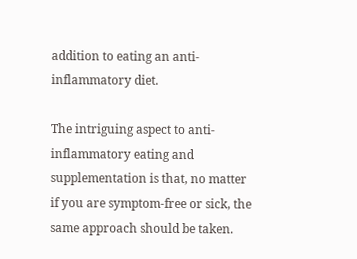addition to eating an anti-inflammatory diet.

The intriguing aspect to anti-inflammatory eating and supplementation is that, no matter if you are symptom-free or sick, the same approach should be taken.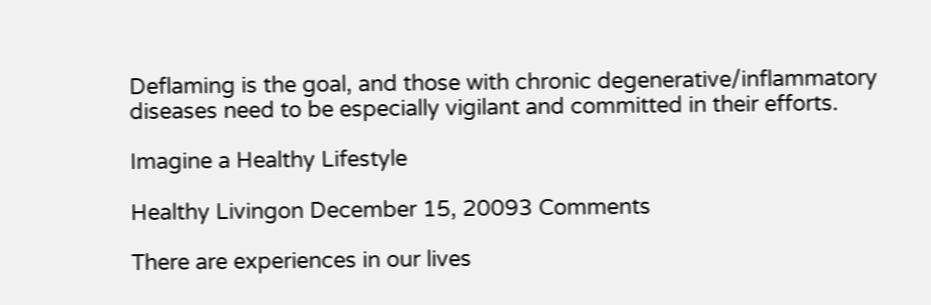Deflaming is the goal, and those with chronic degenerative/inflammatory diseases need to be especially vigilant and committed in their efforts.

Imagine a Healthy Lifestyle

Healthy Livingon December 15, 20093 Comments

There are experiences in our lives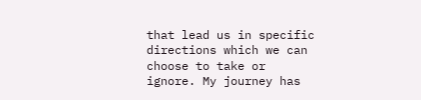that lead us in specific directions which we can choose to take or ignore. My journey has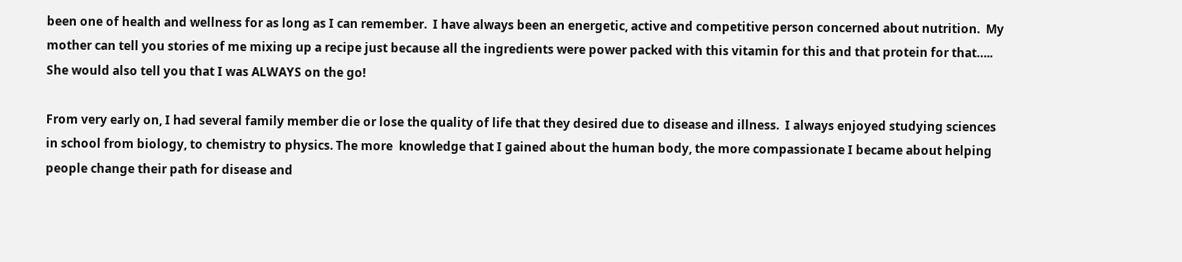been one of health and wellness for as long as I can remember.  I have always been an energetic, active and competitive person concerned about nutrition.  My mother can tell you stories of me mixing up a recipe just because all the ingredients were power packed with this vitamin for this and that protein for that….. She would also tell you that I was ALWAYS on the go!

From very early on, I had several family member die or lose the quality of life that they desired due to disease and illness.  I always enjoyed studying sciences in school from biology, to chemistry to physics. The more  knowledge that I gained about the human body, the more compassionate I became about helping people change their path for disease and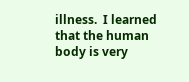illness.  I learned that the human body is very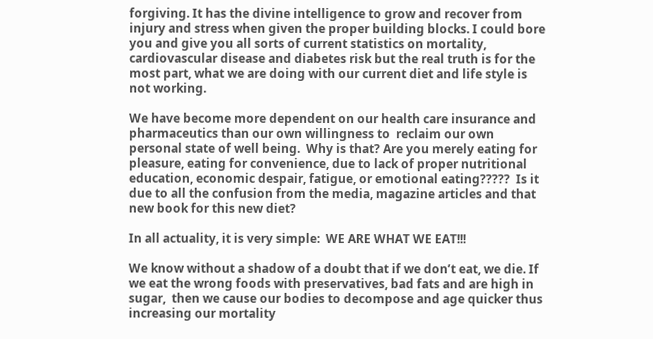forgiving. It has the divine intelligence to grow and recover from injury and stress when given the proper building blocks. I could bore you and give you all sorts of current statistics on mortality, cardiovascular disease and diabetes risk but the real truth is for the most part, what we are doing with our current diet and life style is not working.

We have become more dependent on our health care insurance and pharmaceutics than our own willingness to  reclaim our own personal state of well being.  Why is that? Are you merely eating for pleasure, eating for convenience, due to lack of proper nutritional education, economic despair, fatigue, or emotional eating?????  Is it due to all the confusion from the media, magazine articles and that new book for this new diet?

In all actuality, it is very simple:  WE ARE WHAT WE EAT!!!

We know without a shadow of a doubt that if we don’t eat, we die. If we eat the wrong foods with preservatives, bad fats and are high in sugar,  then we cause our bodies to decompose and age quicker thus increasing our mortality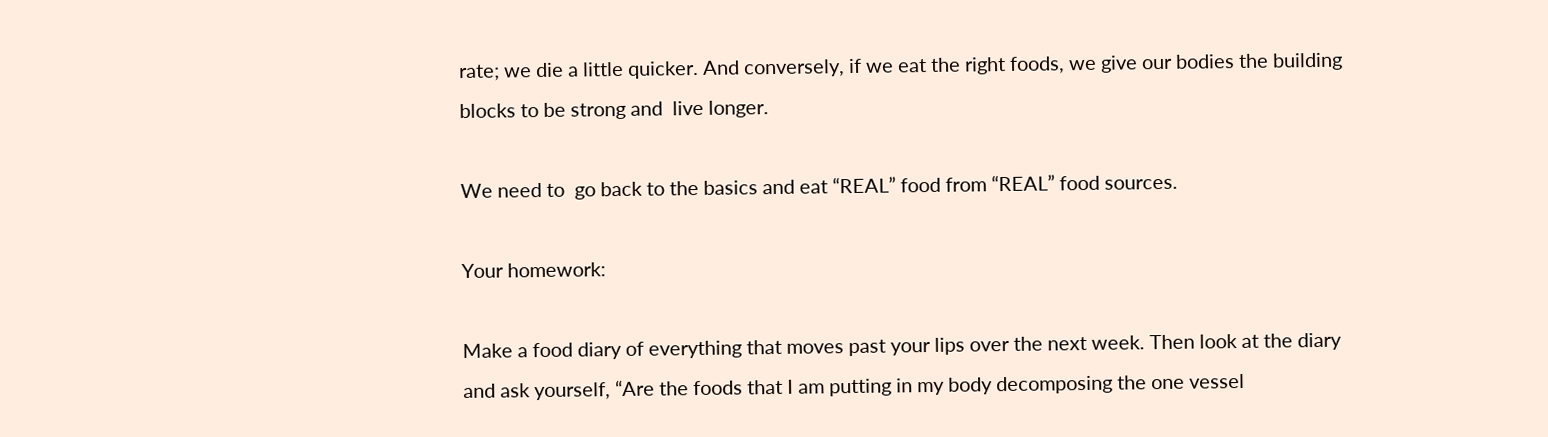rate; we die a little quicker. And conversely, if we eat the right foods, we give our bodies the building blocks to be strong and  live longer.

We need to  go back to the basics and eat “REAL” food from “REAL” food sources.

Your homework:

Make a food diary of everything that moves past your lips over the next week. Then look at the diary and ask yourself, “Are the foods that I am putting in my body decomposing the one vessel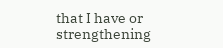that I have or strengthening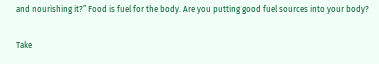and nourishing it?” Food is fuel for the body. Are you putting good fuel sources into your body?

Take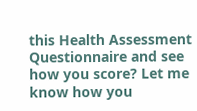this Health Assessment Questionnaire and see how you score? Let me know how you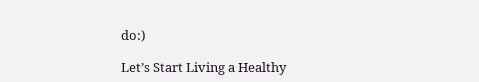do:)

Let’s Start Living a Healthy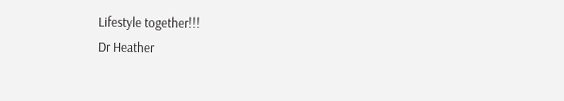Lifestyle together!!!
Dr Heather